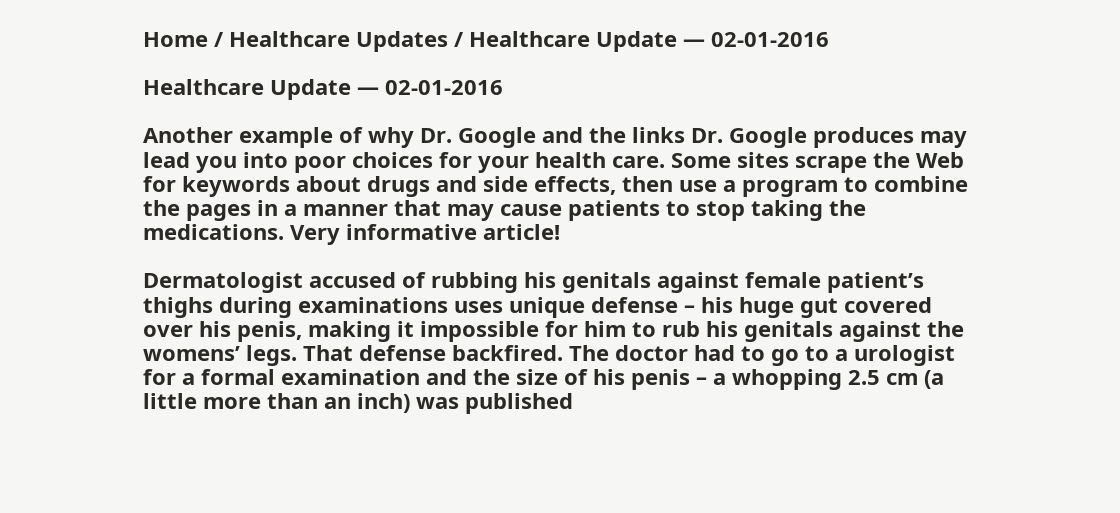Home / Healthcare Updates / Healthcare Update — 02-01-2016

Healthcare Update — 02-01-2016

Another example of why Dr. Google and the links Dr. Google produces may lead you into poor choices for your health care. Some sites scrape the Web for keywords about drugs and side effects, then use a program to combine the pages in a manner that may cause patients to stop taking the medications. Very informative article!

Dermatologist accused of rubbing his genitals against female patient’s thighs during examinations uses unique defense – his huge gut covered over his penis, making it impossible for him to rub his genitals against the womens’ legs. That defense backfired. The doctor had to go to a urologist for a formal examination and the size of his penis – a whopping 2.5 cm (a little more than an inch) was published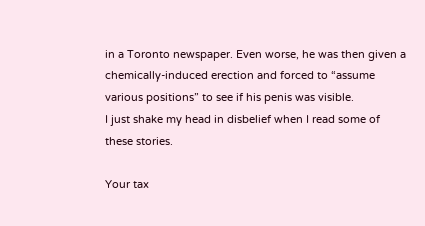in a Toronto newspaper. Even worse, he was then given a chemically-induced erection and forced to “assume various positions” to see if his penis was visible.
I just shake my head in disbelief when I read some of these stories.

Your tax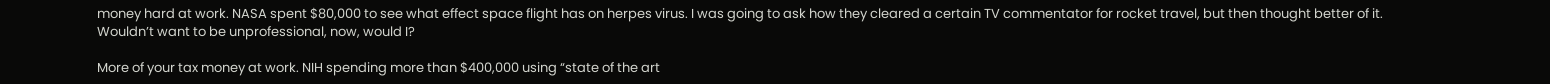money hard at work. NASA spent $80,000 to see what effect space flight has on herpes virus. I was going to ask how they cleared a certain TV commentator for rocket travel, but then thought better of it. Wouldn’t want to be unprofessional, now, would I?

More of your tax money at work. NIH spending more than $400,000 using “state of the art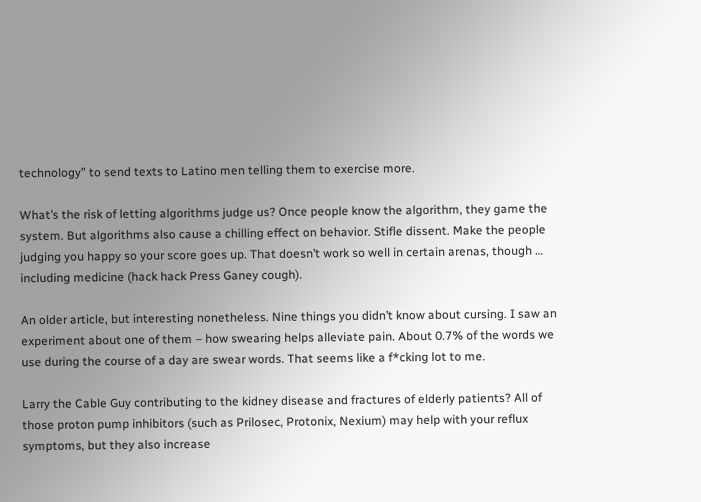technology” to send texts to Latino men telling them to exercise more.

What’s the risk of letting algorithms judge us? Once people know the algorithm, they game the system. But algorithms also cause a chilling effect on behavior. Stifle dissent. Make the people judging you happy so your score goes up. That doesn’t work so well in certain arenas, though … including medicine (hack hack Press Ganey cough).

An older article, but interesting nonetheless. Nine things you didn’t know about cursing. I saw an experiment about one of them – how swearing helps alleviate pain. About 0.7% of the words we use during the course of a day are swear words. That seems like a f*cking lot to me.

Larry the Cable Guy contributing to the kidney disease and fractures of elderly patients? All of those proton pump inhibitors (such as Prilosec, Protonix, Nexium) may help with your reflux symptoms, but they also increase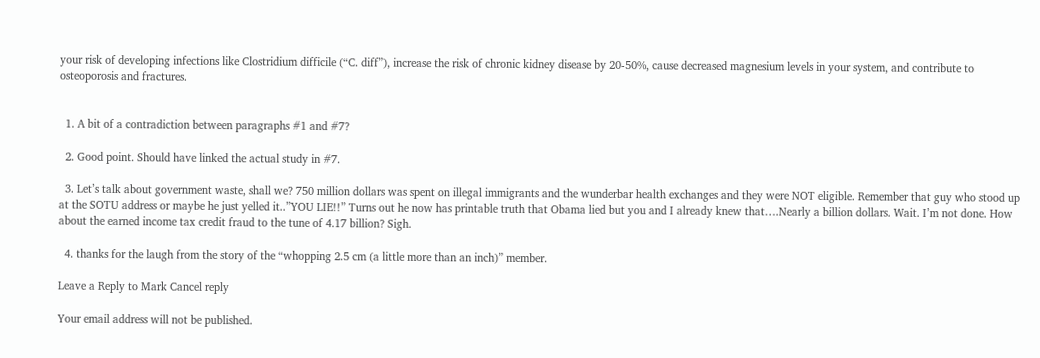your risk of developing infections like Clostridium difficile (“C. diff”), increase the risk of chronic kidney disease by 20-50%, cause decreased magnesium levels in your system, and contribute to osteoporosis and fractures.


  1. A bit of a contradiction between paragraphs #1 and #7?

  2. Good point. Should have linked the actual study in #7.

  3. Let’s talk about government waste, shall we? 750 million dollars was spent on illegal immigrants and the wunderbar health exchanges and they were NOT eligible. Remember that guy who stood up at the SOTU address or maybe he just yelled it..”YOU LIE!!” Turns out he now has printable truth that Obama lied but you and I already knew that….Nearly a billion dollars. Wait. I’m not done. How about the earned income tax credit fraud to the tune of 4.17 billion? Sigh.

  4. thanks for the laugh from the story of the “whopping 2.5 cm (a little more than an inch)” member.

Leave a Reply to Mark Cancel reply

Your email address will not be published.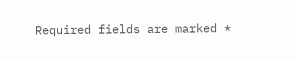Required fields are marked *